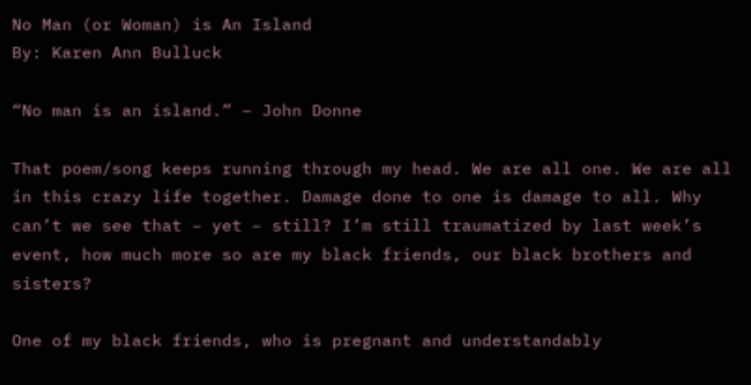No Man (or Woman) is An Island
By: Karen Ann Bulluck

“No man is an island.” – John Donne

That poem/song keeps running through my head. We are all one. We are all in this crazy life together. Damage done to one is damage to all. Why can’t we see that – yet – still? I’m still traumatized by last week’s event, how much more so are my black friends, our black brothers and sisters?

One of my black friends, who is pregnant and understandably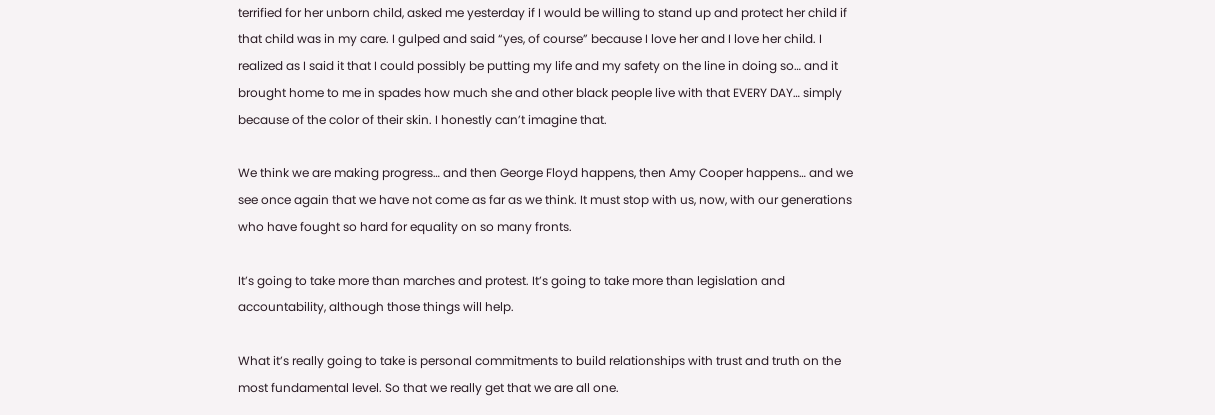terrified for her unborn child, asked me yesterday if I would be willing to stand up and protect her child if that child was in my care. I gulped and said “yes, of course” because I love her and I love her child. I realized as I said it that I could possibly be putting my life and my safety on the line in doing so… and it brought home to me in spades how much she and other black people live with that EVERY DAY… simply because of the color of their skin. I honestly can’t imagine that.

We think we are making progress… and then George Floyd happens, then Amy Cooper happens… and we see once again that we have not come as far as we think. It must stop with us, now, with our generations who have fought so hard for equality on so many fronts.

It’s going to take more than marches and protest. It’s going to take more than legislation and accountability, although those things will help.

What it’s really going to take is personal commitments to build relationships with trust and truth on the most fundamental level. So that we really get that we are all one.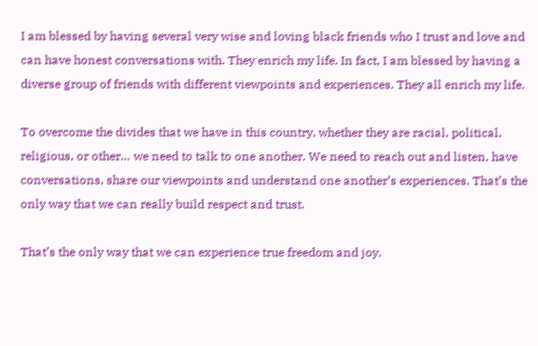I am blessed by having several very wise and loving black friends who I trust and love and can have honest conversations with. They enrich my life. In fact, I am blessed by having a diverse group of friends with different viewpoints and experiences. They all enrich my life.

To overcome the divides that we have in this country, whether they are racial, political, religious, or other… we need to talk to one another. We need to reach out and listen, have conversations, share our viewpoints and understand one another’s experiences. That’s the only way that we can really build respect and trust.

That’s the only way that we can experience true freedom and joy.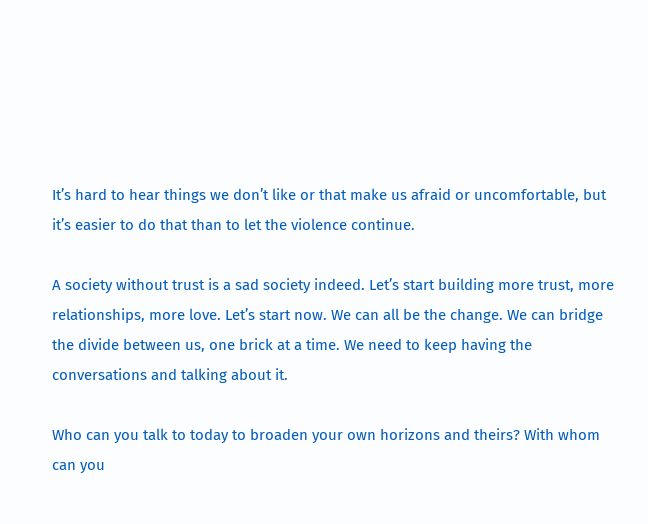It’s hard to hear things we don’t like or that make us afraid or uncomfortable, but it’s easier to do that than to let the violence continue.

A society without trust is a sad society indeed. Let’s start building more trust, more relationships, more love. Let’s start now. We can all be the change. We can bridge the divide between us, one brick at a time. We need to keep having the conversations and talking about it.

Who can you talk to today to broaden your own horizons and theirs? With whom can you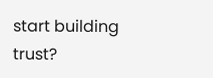start building trust?